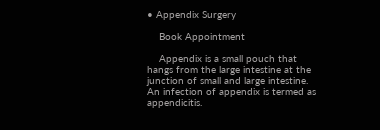• Appendix Surgery

    Book Appointment

    Appendix is a small pouch that hangs from the large intestine at the junction of small and large intestine. An infection of appendix is termed as appendicitis.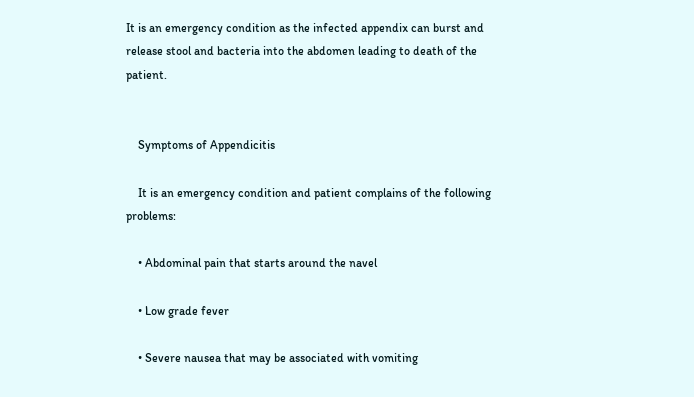It is an emergency condition as the infected appendix can burst and release stool and bacteria into the abdomen leading to death of the patient.


    Symptoms of Appendicitis

    It is an emergency condition and patient complains of the following problems:

    • Abdominal pain that starts around the navel

    • Low grade fever

    • Severe nausea that may be associated with vomiting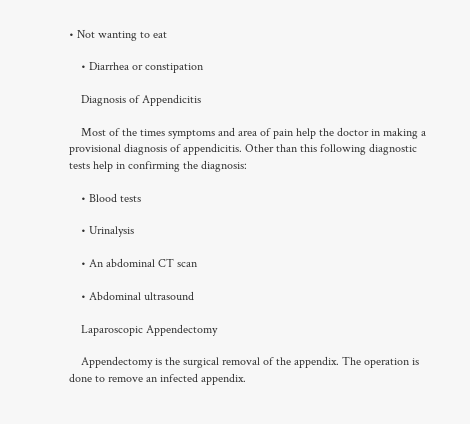• Not wanting to eat

    • Diarrhea or constipation

    Diagnosis of Appendicitis

    Most of the times symptoms and area of pain help the doctor in making a provisional diagnosis of appendicitis. Other than this following diagnostic tests help in confirming the diagnosis:

    • Blood tests

    • Urinalysis

    • An abdominal CT scan

    • Abdominal ultrasound

    Laparoscopic Appendectomy

    Appendectomy is the surgical removal of the appendix. The operation is done to remove an infected appendix.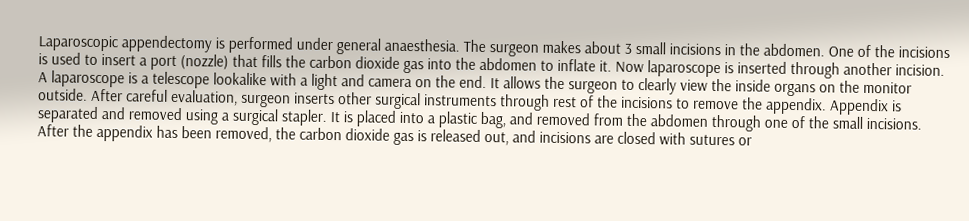Laparoscopic appendectomy is performed under general anaesthesia. The surgeon makes about 3 small incisions in the abdomen. One of the incisions is used to insert a port (nozzle) that fills the carbon dioxide gas into the abdomen to inflate it. Now laparoscope is inserted through another incision. A laparoscope is a telescope lookalike with a light and camera on the end. It allows the surgeon to clearly view the inside organs on the monitor outside. After careful evaluation, surgeon inserts other surgical instruments through rest of the incisions to remove the appendix. Appendix is separated and removed using a surgical stapler. It is placed into a plastic bag, and removed from the abdomen through one of the small incisions. After the appendix has been removed, the carbon dioxide gas is released out, and incisions are closed with sutures or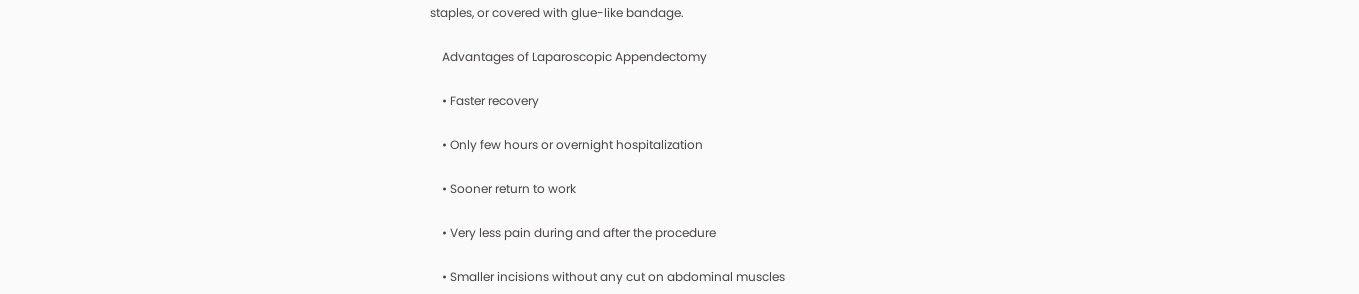staples, or covered with glue-like bandage.

    Advantages of Laparoscopic Appendectomy

    • Faster recovery

    • Only few hours or overnight hospitalization

    • Sooner return to work

    • Very less pain during and after the procedure

    • Smaller incisions without any cut on abdominal muscles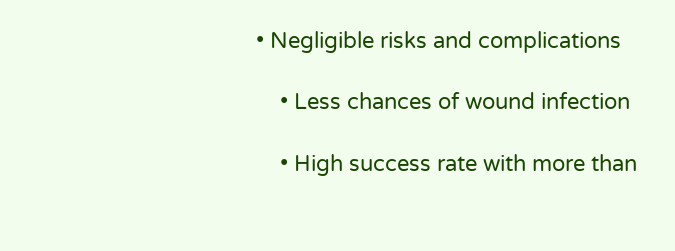• Negligible risks and complications

    • Less chances of wound infection

    • High success rate with more than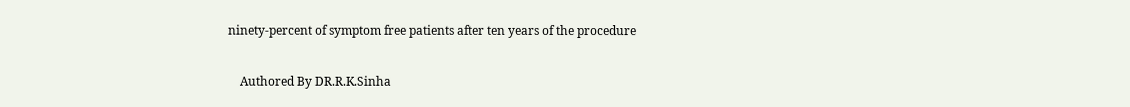ninety-percent of symptom free patients after ten years of the procedure

    Authored By DR.R.K.Sinha